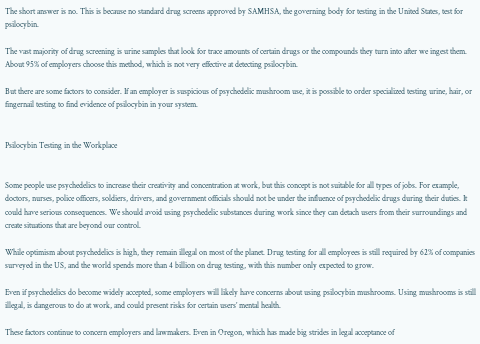The short answer is no. This is because no standard drug screens approved by SAMHSA, the governing body for testing in the United States, test for psilocybin.

The vast majority of drug screening is urine samples that look for trace amounts of certain drugs or the compounds they turn into after we ingest them. About 95% of employers choose this method, which is not very effective at detecting psilocybin.

But there are some factors to consider. If an employer is suspicious of psychedelic mushroom use, it is possible to order specialized testing urine, hair, or fingernail testing to find evidence of psilocybin in your system.


Psilocybin Testing in the Workplace


Some people use psychedelics to increase their creativity and concentration at work, but this concept is not suitable for all types of jobs. For example, doctors, nurses, police officers, soldiers, drivers, and government officials should not be under the influence of psychedelic drugs during their duties. It could have serious consequences. We should avoid using psychedelic substances during work since they can detach users from their surroundings and create situations that are beyond our control.

While optimism about psychedelics is high, they remain illegal on most of the planet. Drug testing for all employees is still required by 62% of companies surveyed in the US, and the world spends more than 4 billion on drug testing, with this number only expected to grow.

Even if psychedelics do become widely accepted, some employers will likely have concerns about using psilocybin mushrooms. Using mushrooms is still illegal, is dangerous to do at work, and could present risks for certain users’ mental health.

These factors continue to concern employers and lawmakers. Even in Oregon, which has made big strides in legal acceptance of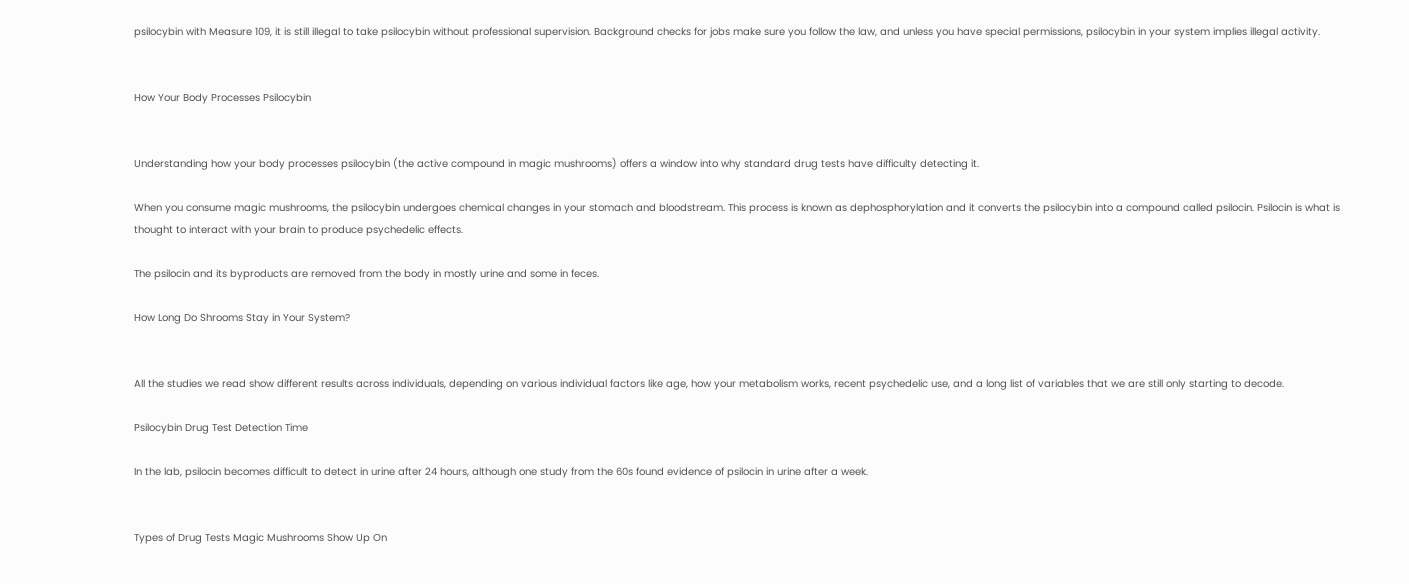psilocybin with Measure 109, it is still illegal to take psilocybin without professional supervision. Background checks for jobs make sure you follow the law, and unless you have special permissions, psilocybin in your system implies illegal activity.


How Your Body Processes Psilocybin


Understanding how your body processes psilocybin (the active compound in magic mushrooms) offers a window into why standard drug tests have difficulty detecting it.

When you consume magic mushrooms, the psilocybin undergoes chemical changes in your stomach and bloodstream. This process is known as dephosphorylation and it converts the psilocybin into a compound called psilocin. Psilocin is what is thought to interact with your brain to produce psychedelic effects.

The psilocin and its byproducts are removed from the body in mostly urine and some in feces.

How Long Do Shrooms Stay in Your System?


All the studies we read show different results across individuals, depending on various individual factors like age, how your metabolism works, recent psychedelic use, and a long list of variables that we are still only starting to decode.

Psilocybin Drug Test Detection Time

In the lab, psilocin becomes difficult to detect in urine after 24 hours, although one study from the 60s found evidence of psilocin in urine after a week.


Types of Drug Tests Magic Mushrooms Show Up On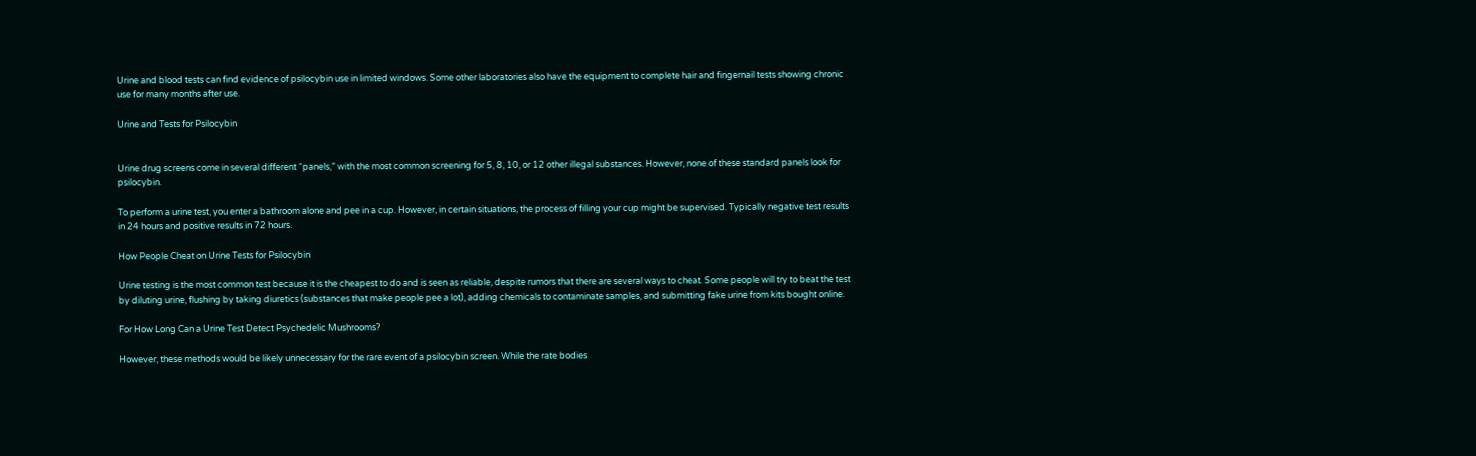Urine and blood tests can find evidence of psilocybin use in limited windows. Some other laboratories also have the equipment to complete hair and fingernail tests showing chronic use for many months after use.

Urine and Tests for Psilocybin


Urine drug screens come in several different “panels,” with the most common screening for 5, 8, 10, or 12 other illegal substances. However, none of these standard panels look for psilocybin.

To perform a urine test, you enter a bathroom alone and pee in a cup. However, in certain situations, the process of filling your cup might be supervised. Typically negative test results in 24 hours and positive results in 72 hours.

How People Cheat on Urine Tests for Psilocybin

Urine testing is the most common test because it is the cheapest to do and is seen as reliable, despite rumors that there are several ways to cheat. Some people will try to beat the test by diluting urine, flushing by taking diuretics (substances that make people pee a lot), adding chemicals to contaminate samples, and submitting fake urine from kits bought online.

For How Long Can a Urine Test Detect Psychedelic Mushrooms?

However, these methods would be likely unnecessary for the rare event of a psilocybin screen. While the rate bodies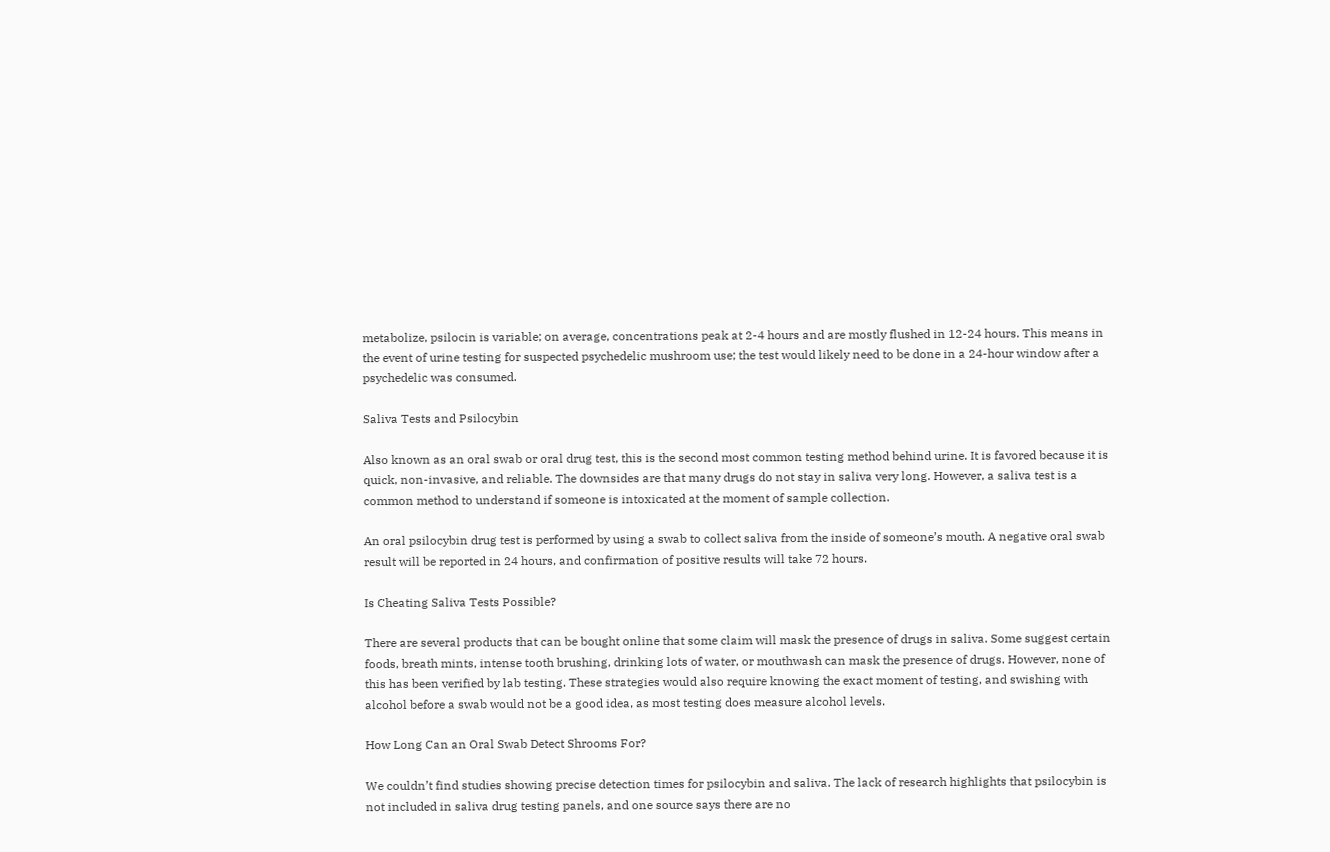metabolize, psilocin is variable; on average, concentrations peak at 2-4 hours and are mostly flushed in 12-24 hours. This means in the event of urine testing for suspected psychedelic mushroom use; the test would likely need to be done in a 24-hour window after a psychedelic was consumed.

Saliva Tests and Psilocybin

Also known as an oral swab or oral drug test, this is the second most common testing method behind urine. It is favored because it is quick, non-invasive, and reliable. The downsides are that many drugs do not stay in saliva very long. However, a saliva test is a common method to understand if someone is intoxicated at the moment of sample collection.

An oral psilocybin drug test is performed by using a swab to collect saliva from the inside of someone’s mouth. A negative oral swab result will be reported in 24 hours, and confirmation of positive results will take 72 hours.

Is Cheating Saliva Tests Possible?

There are several products that can be bought online that some claim will mask the presence of drugs in saliva. Some suggest certain foods, breath mints, intense tooth brushing, drinking lots of water, or mouthwash can mask the presence of drugs. However, none of this has been verified by lab testing. These strategies would also require knowing the exact moment of testing, and swishing with alcohol before a swab would not be a good idea, as most testing does measure alcohol levels.

How Long Can an Oral Swab Detect Shrooms For?

We couldn’t find studies showing precise detection times for psilocybin and saliva. The lack of research highlights that psilocybin is not included in saliva drug testing panels, and one source says there are no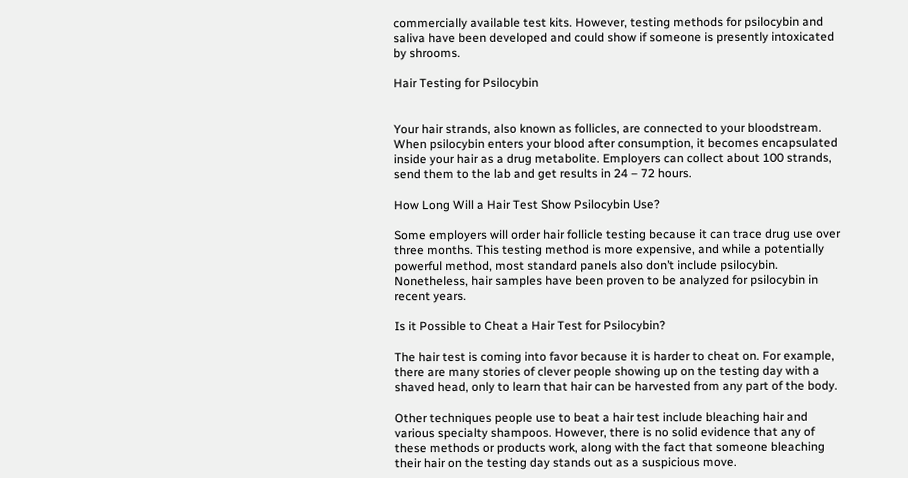commercially available test kits. However, testing methods for psilocybin and saliva have been developed and could show if someone is presently intoxicated by shrooms.

Hair Testing for Psilocybin


Your hair strands, also known as follicles, are connected to your bloodstream. When psilocybin enters your blood after consumption, it becomes encapsulated inside your hair as a drug metabolite. Employers can collect about 100 strands, send them to the lab and get results in 24 – 72 hours.

How Long Will a Hair Test Show Psilocybin Use?

Some employers will order hair follicle testing because it can trace drug use over three months. This testing method is more expensive, and while a potentially powerful method, most standard panels also don’t include psilocybin. Nonetheless, hair samples have been proven to be analyzed for psilocybin in recent years.

Is it Possible to Cheat a Hair Test for Psilocybin?

The hair test is coming into favor because it is harder to cheat on. For example, there are many stories of clever people showing up on the testing day with a shaved head, only to learn that hair can be harvested from any part of the body.

Other techniques people use to beat a hair test include bleaching hair and various specialty shampoos. However, there is no solid evidence that any of these methods or products work, along with the fact that someone bleaching their hair on the testing day stands out as a suspicious move.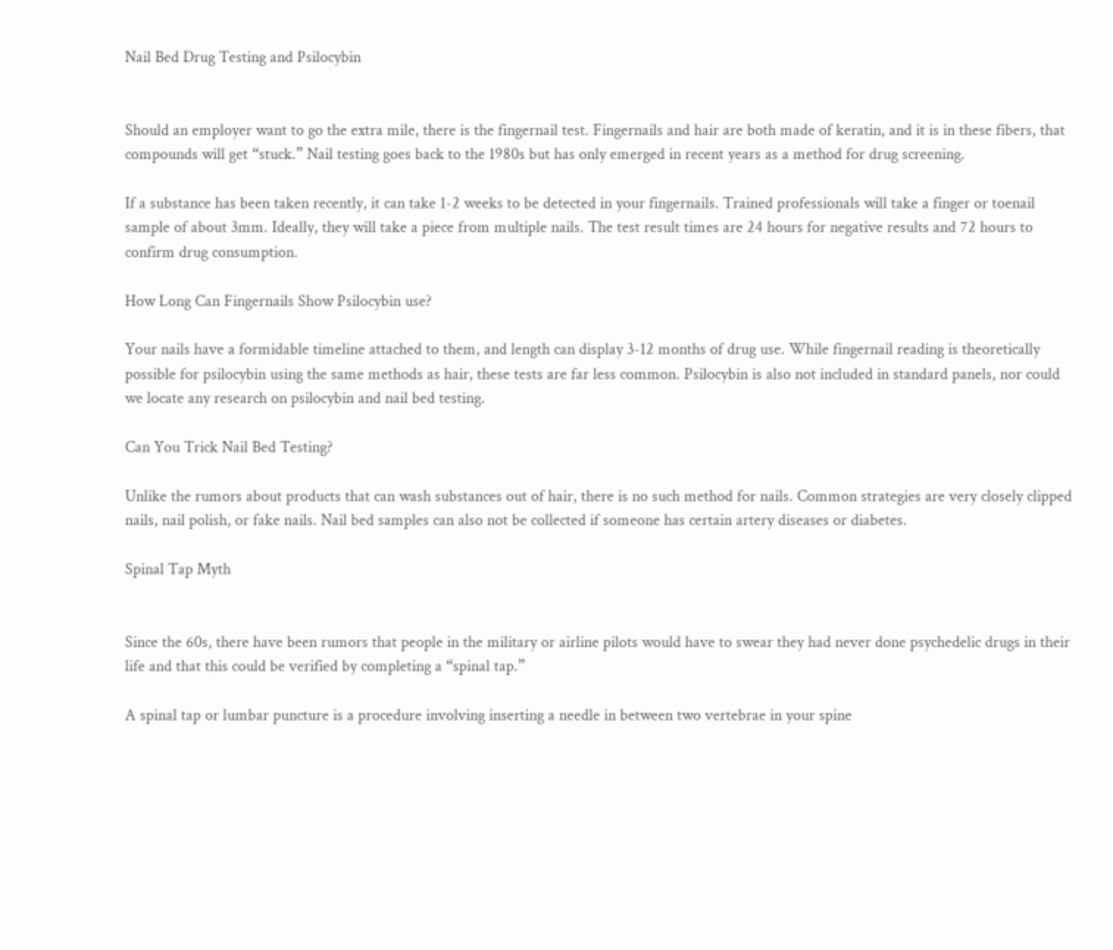Nail Bed Drug Testing and Psilocybin


Should an employer want to go the extra mile, there is the fingernail test. Fingernails and hair are both made of keratin, and it is in these fibers, that compounds will get “stuck.” Nail testing goes back to the 1980s but has only emerged in recent years as a method for drug screening.

If a substance has been taken recently, it can take 1-2 weeks to be detected in your fingernails. Trained professionals will take a finger or toenail sample of about 3mm. Ideally, they will take a piece from multiple nails. The test result times are 24 hours for negative results and 72 hours to confirm drug consumption.

How Long Can Fingernails Show Psilocybin use?

Your nails have a formidable timeline attached to them, and length can display 3-12 months of drug use. While fingernail reading is theoretically possible for psilocybin using the same methods as hair, these tests are far less common. Psilocybin is also not included in standard panels, nor could we locate any research on psilocybin and nail bed testing.

Can You Trick Nail Bed Testing?

Unlike the rumors about products that can wash substances out of hair, there is no such method for nails. Common strategies are very closely clipped nails, nail polish, or fake nails. Nail bed samples can also not be collected if someone has certain artery diseases or diabetes.

Spinal Tap Myth


Since the 60s, there have been rumors that people in the military or airline pilots would have to swear they had never done psychedelic drugs in their life and that this could be verified by completing a “spinal tap.”

A spinal tap or lumbar puncture is a procedure involving inserting a needle in between two vertebrae in your spine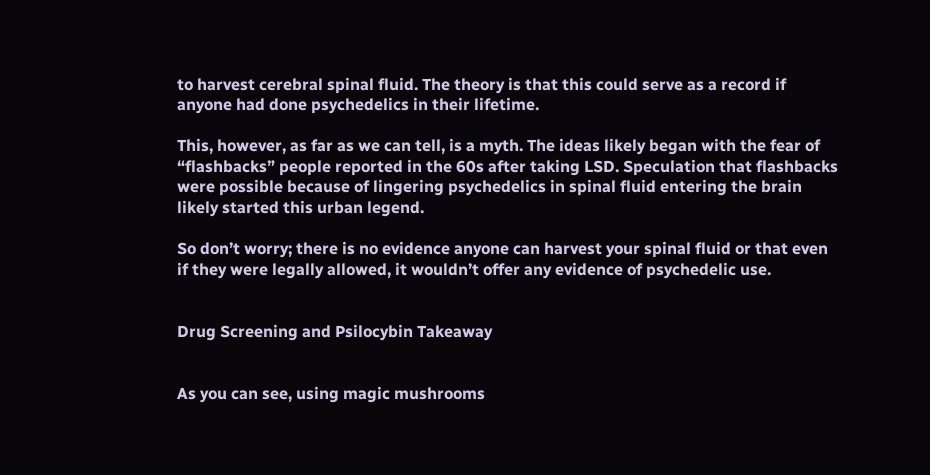to harvest cerebral spinal fluid. The theory is that this could serve as a record if anyone had done psychedelics in their lifetime.

This, however, as far as we can tell, is a myth. The ideas likely began with the fear of “flashbacks” people reported in the 60s after taking LSD. Speculation that flashbacks were possible because of lingering psychedelics in spinal fluid entering the brain likely started this urban legend.

So don’t worry; there is no evidence anyone can harvest your spinal fluid or that even if they were legally allowed, it wouldn’t offer any evidence of psychedelic use.


Drug Screening and Psilocybin Takeaway


As you can see, using magic mushrooms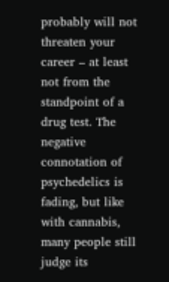probably will not threaten your career – at least not from the standpoint of a drug test. The negative connotation of psychedelics is fading, but like with cannabis, many people still judge its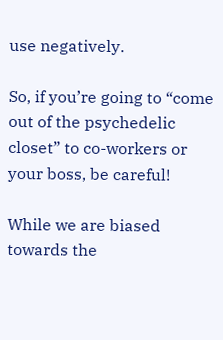use negatively.

So, if you’re going to “come out of the psychedelic closet” to co-workers or your boss, be careful!

While we are biased towards the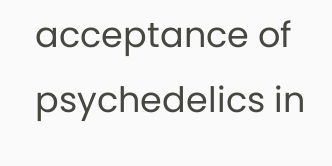acceptance of psychedelics in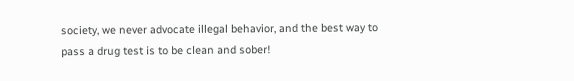society, we never advocate illegal behavior, and the best way to pass a drug test is to be clean and sober!